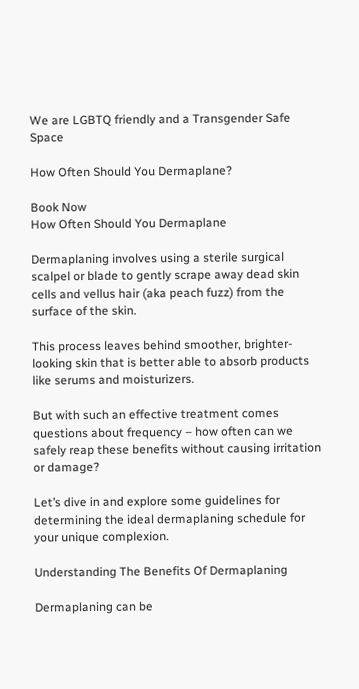We are LGBTQ friendly and a Transgender Safe Space

How Often Should You Dermaplane?

Book Now
How Often Should You Dermaplane

Dermaplaning involves using a sterile surgical scalpel or blade to gently scrape away dead skin cells and vellus hair (aka peach fuzz) from the surface of the skin.

This process leaves behind smoother, brighter-looking skin that is better able to absorb products like serums and moisturizers.

But with such an effective treatment comes questions about frequency – how often can we safely reap these benefits without causing irritation or damage?

Let’s dive in and explore some guidelines for determining the ideal dermaplaning schedule for your unique complexion.

Understanding The Benefits Of Dermaplaning

Dermaplaning can be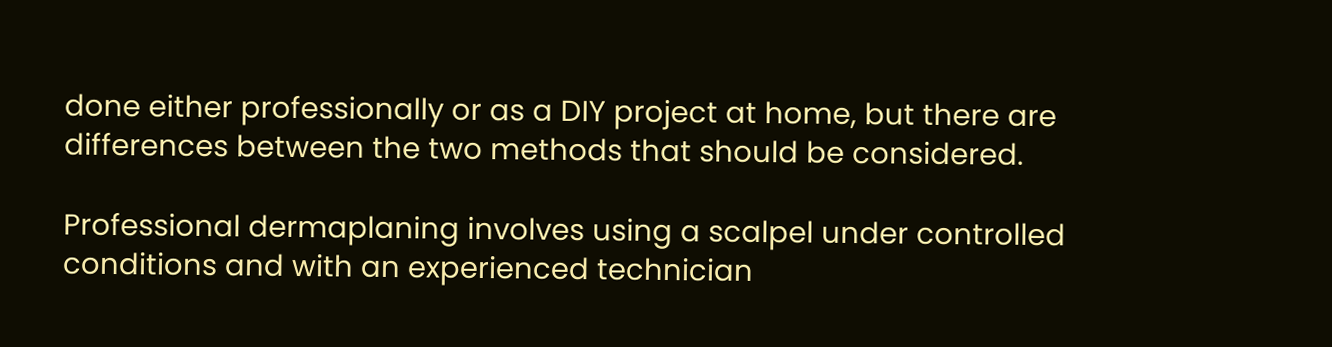done either professionally or as a DIY project at home, but there are differences between the two methods that should be considered.

Professional dermaplaning involves using a scalpel under controlled conditions and with an experienced technician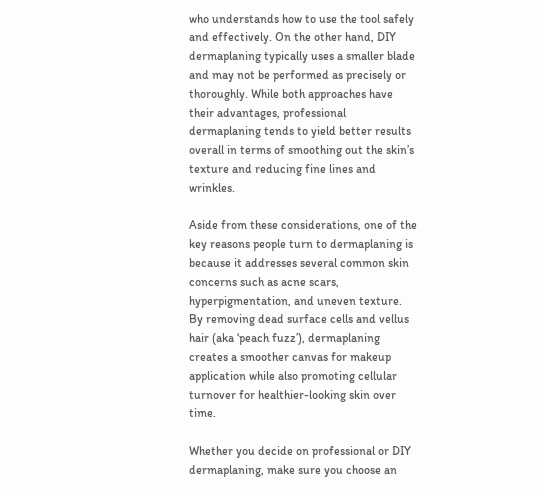who understands how to use the tool safely and effectively. On the other hand, DIY dermaplaning typically uses a smaller blade and may not be performed as precisely or thoroughly. While both approaches have their advantages, professional dermaplaning tends to yield better results overall in terms of smoothing out the skin’s texture and reducing fine lines and wrinkles.

Aside from these considerations, one of the key reasons people turn to dermaplaning is because it addresses several common skin concerns such as acne scars, hyperpigmentation, and uneven texture. By removing dead surface cells and vellus hair (aka ‘peach fuzz’), dermaplaning creates a smoother canvas for makeup application while also promoting cellular turnover for healthier-looking skin over time.

Whether you decide on professional or DIY dermaplaning, make sure you choose an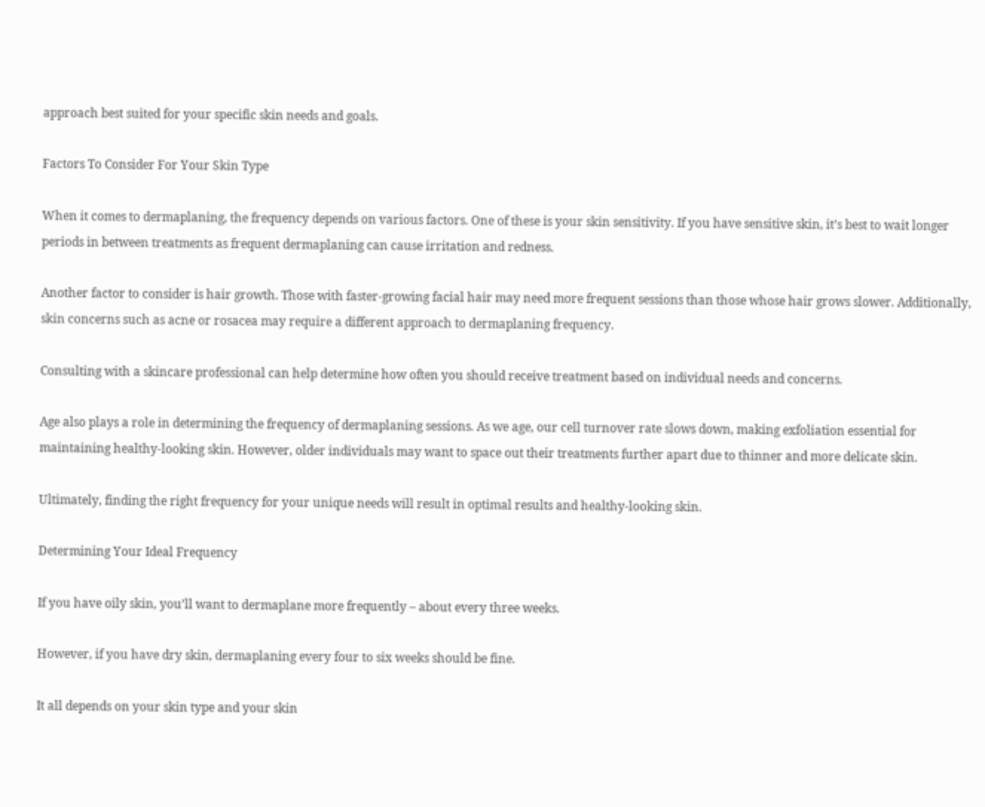approach best suited for your specific skin needs and goals.

Factors To Consider For Your Skin Type

When it comes to dermaplaning, the frequency depends on various factors. One of these is your skin sensitivity. If you have sensitive skin, it’s best to wait longer periods in between treatments as frequent dermaplaning can cause irritation and redness.

Another factor to consider is hair growth. Those with faster-growing facial hair may need more frequent sessions than those whose hair grows slower. Additionally, skin concerns such as acne or rosacea may require a different approach to dermaplaning frequency.

Consulting with a skincare professional can help determine how often you should receive treatment based on individual needs and concerns.

Age also plays a role in determining the frequency of dermaplaning sessions. As we age, our cell turnover rate slows down, making exfoliation essential for maintaining healthy-looking skin. However, older individuals may want to space out their treatments further apart due to thinner and more delicate skin.

Ultimately, finding the right frequency for your unique needs will result in optimal results and healthy-looking skin.

Determining Your Ideal Frequency

If you have oily skin, you’ll want to dermaplane more frequently – about every three weeks.

However, if you have dry skin, dermaplaning every four to six weeks should be fine.

It all depends on your skin type and your skin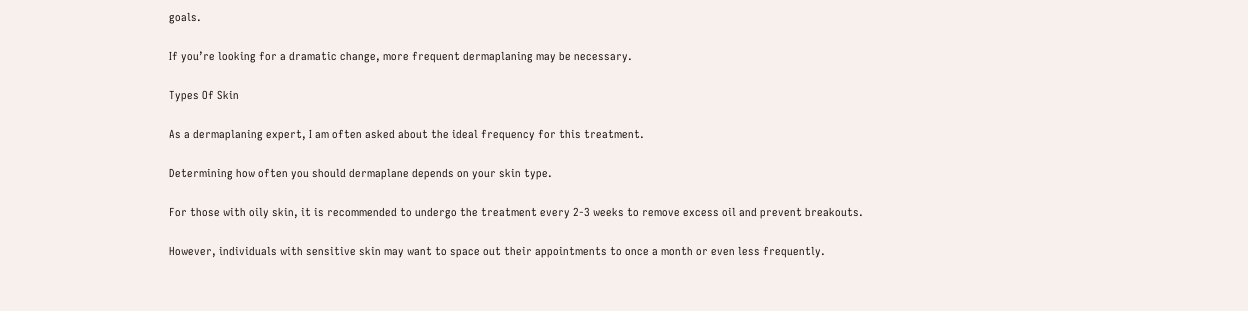goals.

If you’re looking for a dramatic change, more frequent dermaplaning may be necessary.

Types Of Skin

As a dermaplaning expert, I am often asked about the ideal frequency for this treatment.

Determining how often you should dermaplane depends on your skin type.

For those with oily skin, it is recommended to undergo the treatment every 2-3 weeks to remove excess oil and prevent breakouts.

However, individuals with sensitive skin may want to space out their appointments to once a month or even less frequently.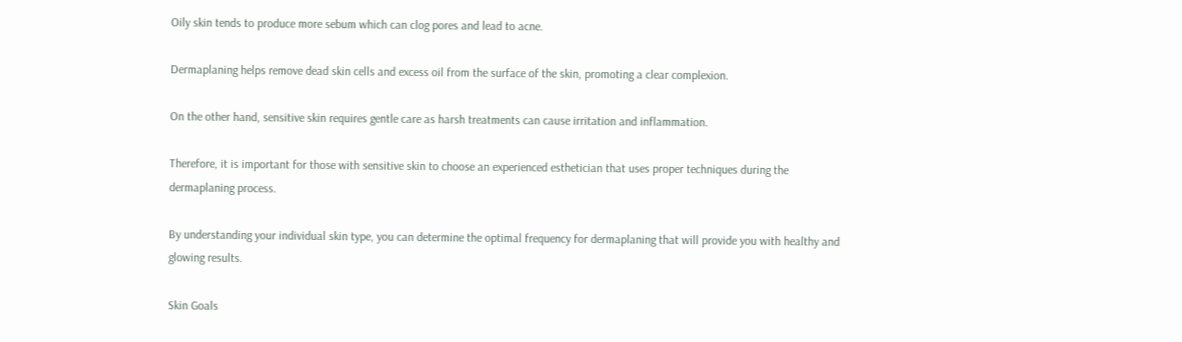Oily skin tends to produce more sebum which can clog pores and lead to acne.

Dermaplaning helps remove dead skin cells and excess oil from the surface of the skin, promoting a clear complexion.

On the other hand, sensitive skin requires gentle care as harsh treatments can cause irritation and inflammation.

Therefore, it is important for those with sensitive skin to choose an experienced esthetician that uses proper techniques during the dermaplaning process.

By understanding your individual skin type, you can determine the optimal frequency for dermaplaning that will provide you with healthy and glowing results.

Skin Goals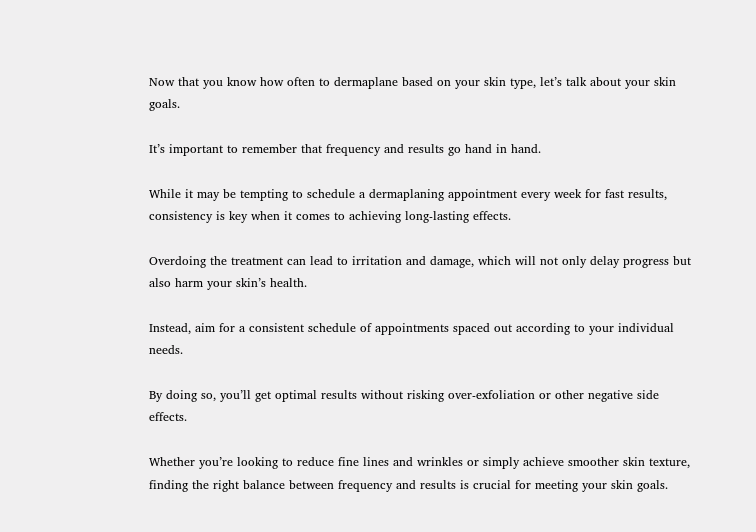Now that you know how often to dermaplane based on your skin type, let’s talk about your skin goals.

It’s important to remember that frequency and results go hand in hand.

While it may be tempting to schedule a dermaplaning appointment every week for fast results, consistency is key when it comes to achieving long-lasting effects.

Overdoing the treatment can lead to irritation and damage, which will not only delay progress but also harm your skin’s health.

Instead, aim for a consistent schedule of appointments spaced out according to your individual needs.

By doing so, you’ll get optimal results without risking over-exfoliation or other negative side effects.

Whether you’re looking to reduce fine lines and wrinkles or simply achieve smoother skin texture, finding the right balance between frequency and results is crucial for meeting your skin goals.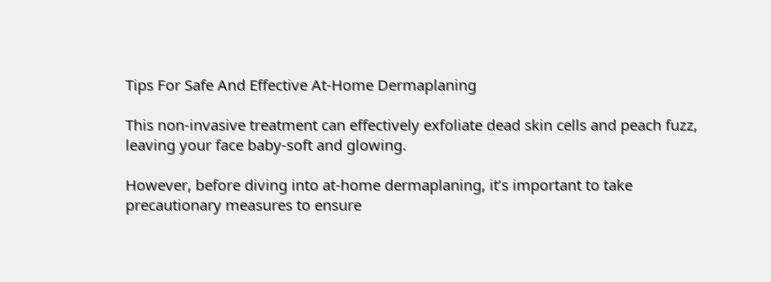Tips For Safe And Effective At-Home Dermaplaning

This non-invasive treatment can effectively exfoliate dead skin cells and peach fuzz, leaving your face baby-soft and glowing.

However, before diving into at-home dermaplaning, it’s important to take precautionary measures to ensure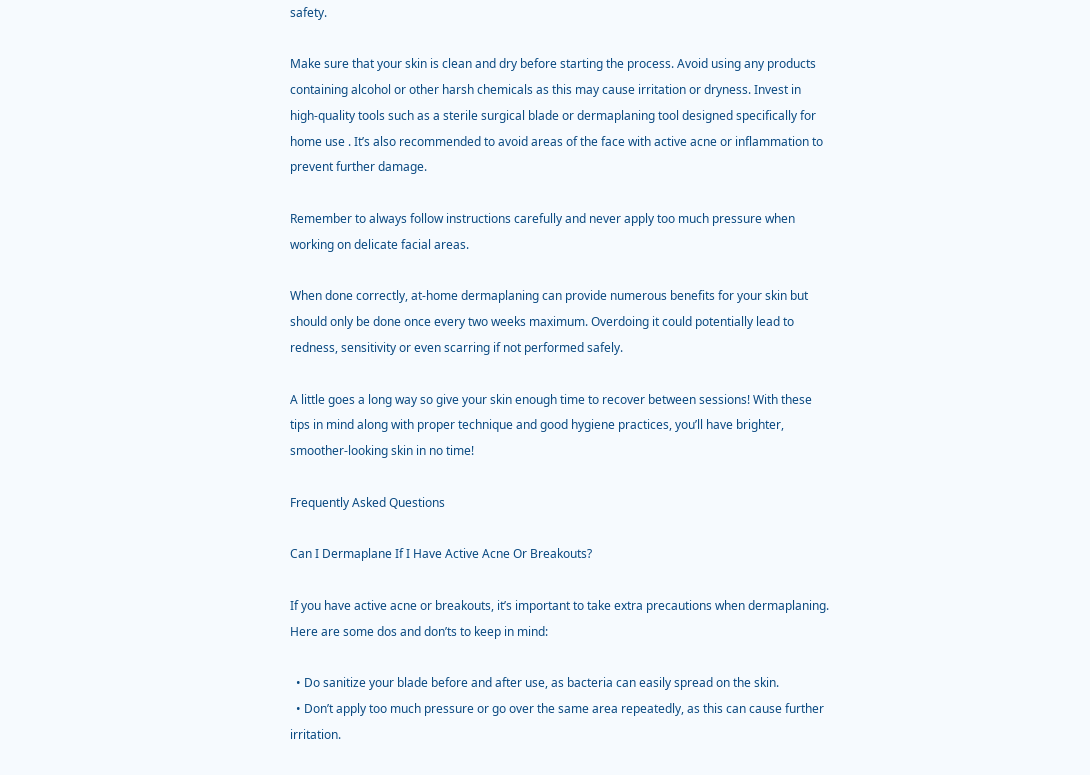safety.

Make sure that your skin is clean and dry before starting the process. Avoid using any products containing alcohol or other harsh chemicals as this may cause irritation or dryness. Invest in high-quality tools such as a sterile surgical blade or dermaplaning tool designed specifically for home use . It’s also recommended to avoid areas of the face with active acne or inflammation to prevent further damage.

Remember to always follow instructions carefully and never apply too much pressure when working on delicate facial areas.

When done correctly, at-home dermaplaning can provide numerous benefits for your skin but should only be done once every two weeks maximum. Overdoing it could potentially lead to redness, sensitivity or even scarring if not performed safely.

A little goes a long way so give your skin enough time to recover between sessions! With these tips in mind along with proper technique and good hygiene practices, you’ll have brighter, smoother-looking skin in no time!

Frequently Asked Questions

Can I Dermaplane If I Have Active Acne Or Breakouts?

If you have active acne or breakouts, it’s important to take extra precautions when dermaplaning. Here are some dos and don’ts to keep in mind:

  • Do sanitize your blade before and after use, as bacteria can easily spread on the skin.
  • Don’t apply too much pressure or go over the same area repeatedly, as this can cause further irritation.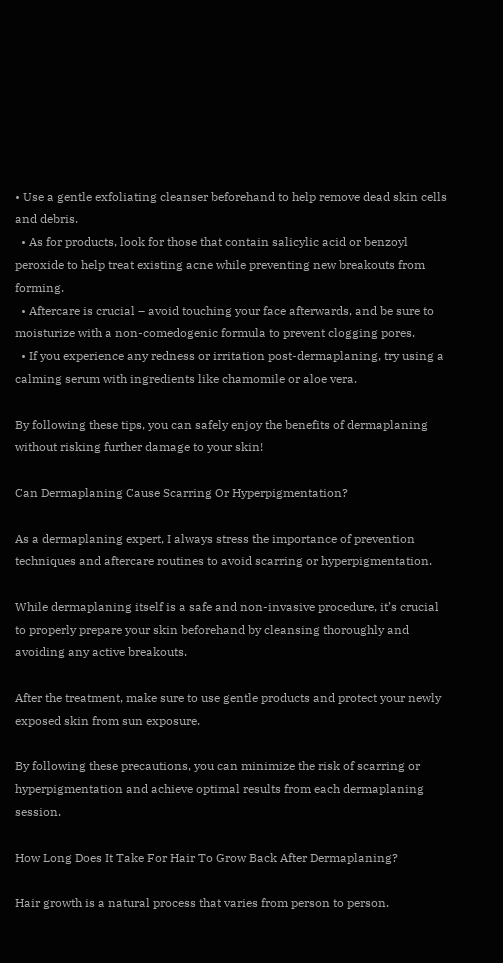• Use a gentle exfoliating cleanser beforehand to help remove dead skin cells and debris.
  • As for products, look for those that contain salicylic acid or benzoyl peroxide to help treat existing acne while preventing new breakouts from forming.
  • Aftercare is crucial – avoid touching your face afterwards, and be sure to moisturize with a non-comedogenic formula to prevent clogging pores.
  • If you experience any redness or irritation post-dermaplaning, try using a calming serum with ingredients like chamomile or aloe vera.

By following these tips, you can safely enjoy the benefits of dermaplaning without risking further damage to your skin!

Can Dermaplaning Cause Scarring Or Hyperpigmentation?

As a dermaplaning expert, I always stress the importance of prevention techniques and aftercare routines to avoid scarring or hyperpigmentation.

While dermaplaning itself is a safe and non-invasive procedure, it’s crucial to properly prepare your skin beforehand by cleansing thoroughly and avoiding any active breakouts.

After the treatment, make sure to use gentle products and protect your newly exposed skin from sun exposure.

By following these precautions, you can minimize the risk of scarring or hyperpigmentation and achieve optimal results from each dermaplaning session.

How Long Does It Take For Hair To Grow Back After Dermaplaning?

Hair growth is a natural process that varies from person to person.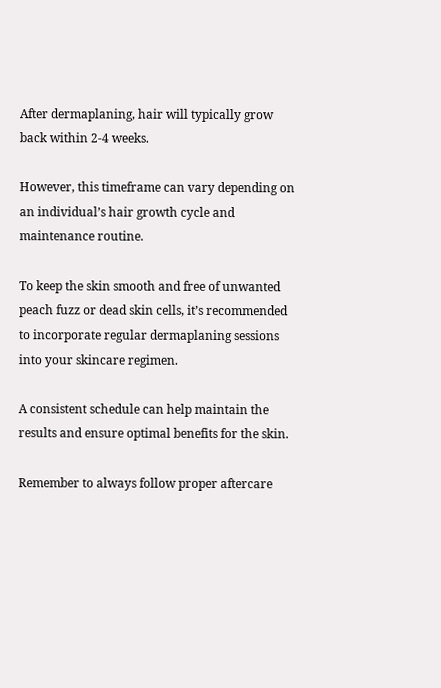After dermaplaning, hair will typically grow back within 2-4 weeks.

However, this timeframe can vary depending on an individual’s hair growth cycle and maintenance routine.

To keep the skin smooth and free of unwanted peach fuzz or dead skin cells, it’s recommended to incorporate regular dermaplaning sessions into your skincare regimen.

A consistent schedule can help maintain the results and ensure optimal benefits for the skin.

Remember to always follow proper aftercare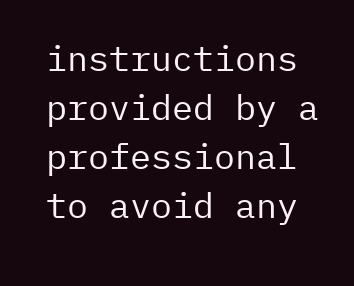instructions provided by a professional to avoid any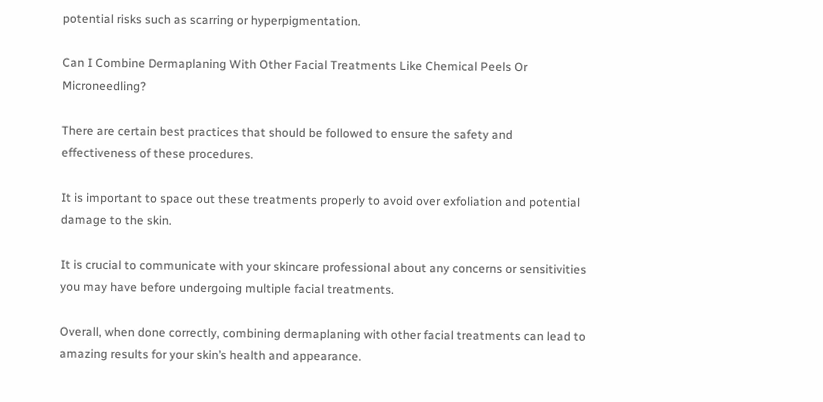potential risks such as scarring or hyperpigmentation.

Can I Combine Dermaplaning With Other Facial Treatments Like Chemical Peels Or Microneedling?

There are certain best practices that should be followed to ensure the safety and effectiveness of these procedures.

It is important to space out these treatments properly to avoid over exfoliation and potential damage to the skin.

It is crucial to communicate with your skincare professional about any concerns or sensitivities you may have before undergoing multiple facial treatments.

Overall, when done correctly, combining dermaplaning with other facial treatments can lead to amazing results for your skin’s health and appearance.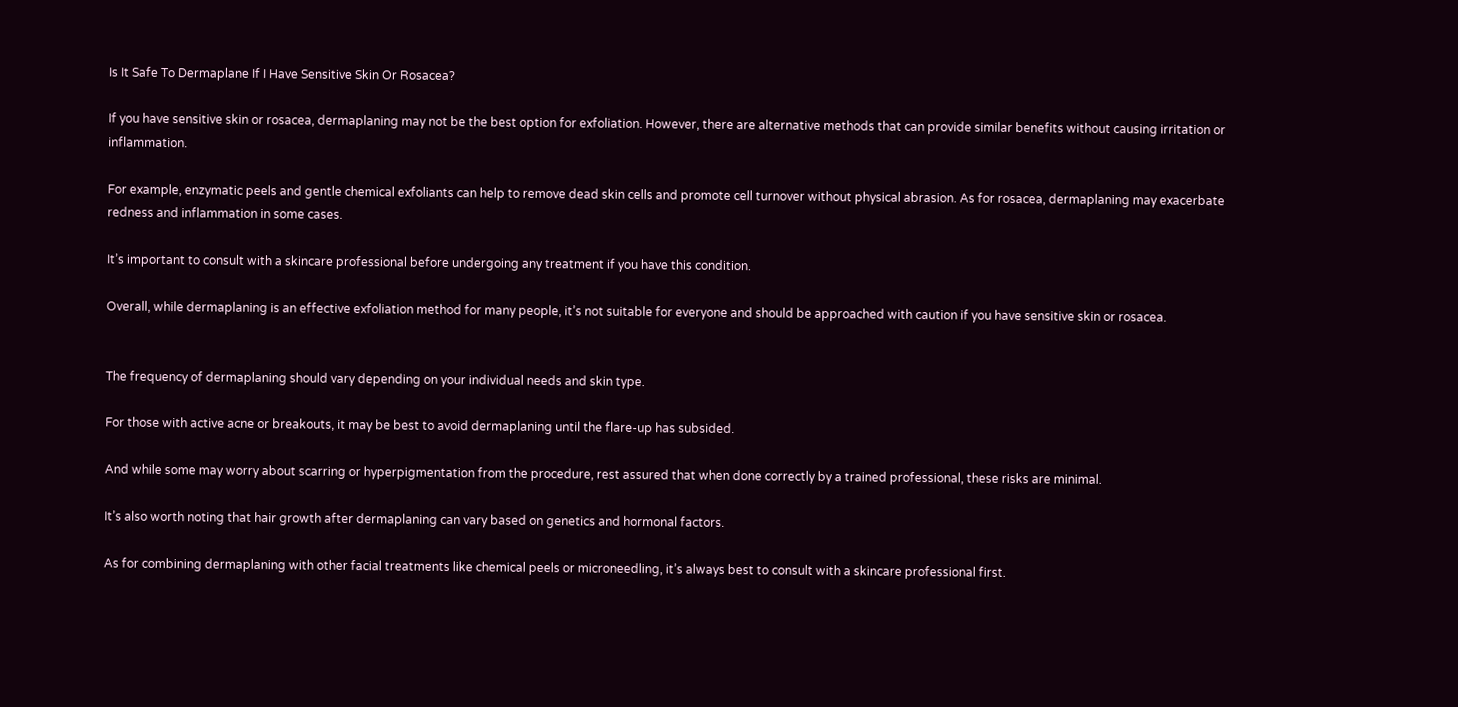Is It Safe To Dermaplane If I Have Sensitive Skin Or Rosacea?

If you have sensitive skin or rosacea, dermaplaning may not be the best option for exfoliation. However, there are alternative methods that can provide similar benefits without causing irritation or inflammation.

For example, enzymatic peels and gentle chemical exfoliants can help to remove dead skin cells and promote cell turnover without physical abrasion. As for rosacea, dermaplaning may exacerbate redness and inflammation in some cases.

It’s important to consult with a skincare professional before undergoing any treatment if you have this condition.

Overall, while dermaplaning is an effective exfoliation method for many people, it’s not suitable for everyone and should be approached with caution if you have sensitive skin or rosacea.


The frequency of dermaplaning should vary depending on your individual needs and skin type.

For those with active acne or breakouts, it may be best to avoid dermaplaning until the flare-up has subsided.

And while some may worry about scarring or hyperpigmentation from the procedure, rest assured that when done correctly by a trained professional, these risks are minimal.

It’s also worth noting that hair growth after dermaplaning can vary based on genetics and hormonal factors.

As for combining dermaplaning with other facial treatments like chemical peels or microneedling, it’s always best to consult with a skincare professional first.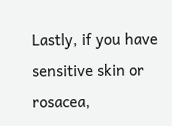Lastly, if you have sensitive skin or rosacea,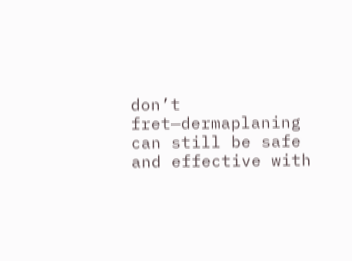don’t fret—dermaplaning can still be safe and effective with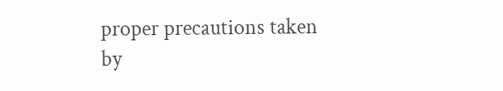proper precautions taken by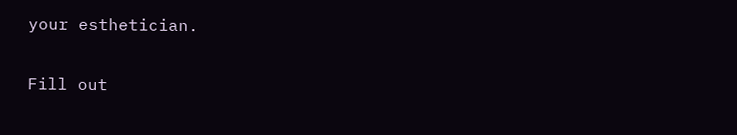your esthetician.

Fill out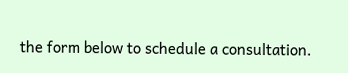the form below to schedule a consultation.